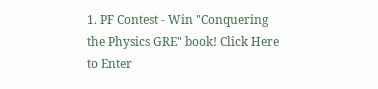1. PF Contest - Win "Conquering the Physics GRE" book! Click Here to Enter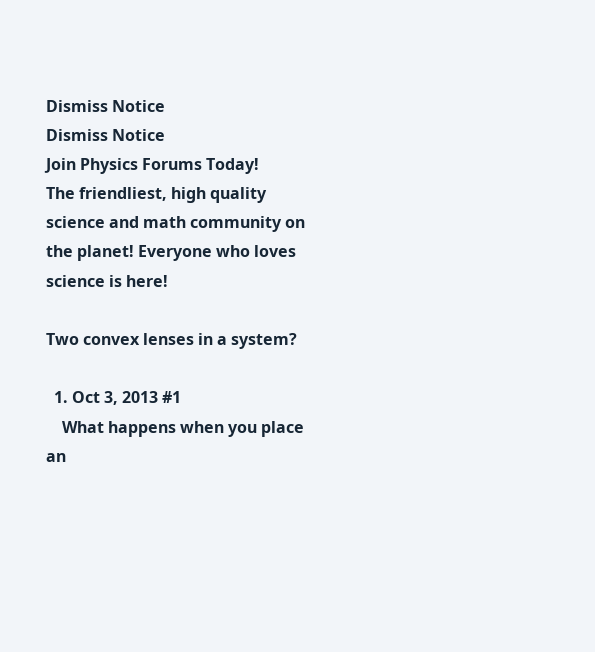Dismiss Notice
Dismiss Notice
Join Physics Forums Today!
The friendliest, high quality science and math community on the planet! Everyone who loves science is here!

Two convex lenses in a system?

  1. Oct 3, 2013 #1
    What happens when you place an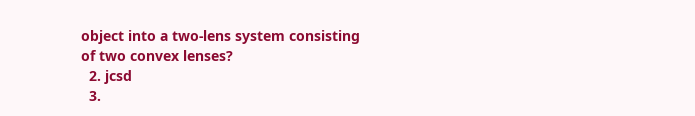object into a two-lens system consisting of two convex lenses?
  2. jcsd
  3.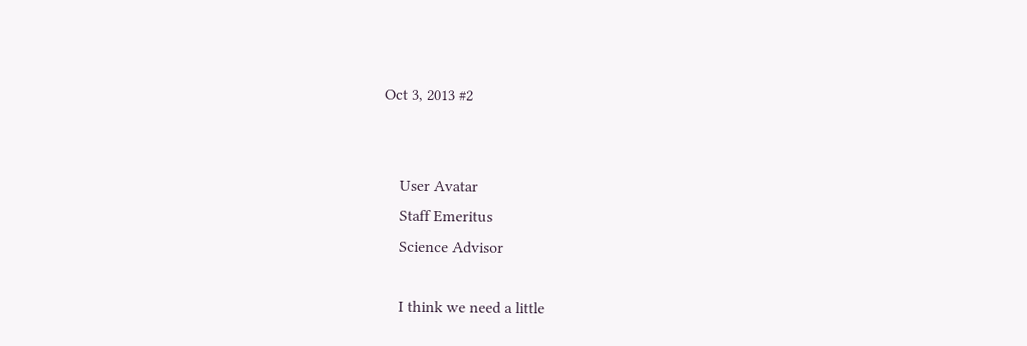Oct 3, 2013 #2


    User Avatar
    Staff Emeritus
    Science Advisor

    I think we need a little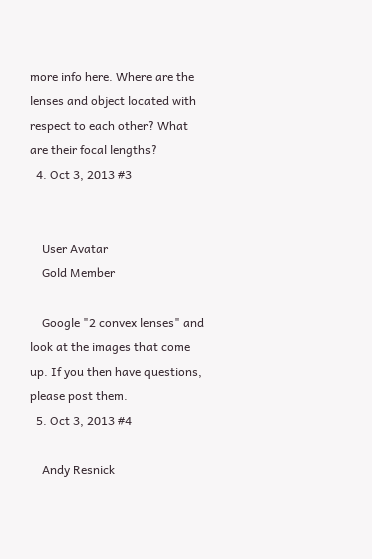more info here. Where are the lenses and object located with respect to each other? What are their focal lengths?
  4. Oct 3, 2013 #3


    User Avatar
    Gold Member

    Google "2 convex lenses" and look at the images that come up. If you then have questions, please post them.
  5. Oct 3, 2013 #4

    Andy Resnick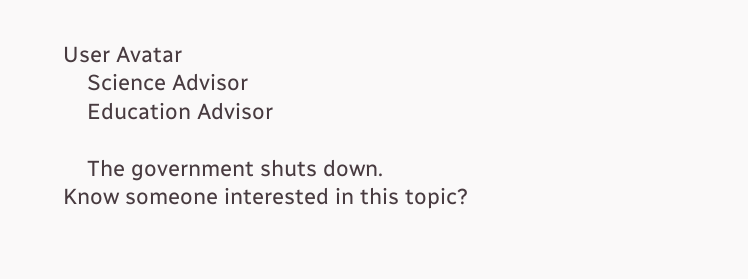User Avatar
    Science Advisor
    Education Advisor

    The government shuts down.
Know someone interested in this topic?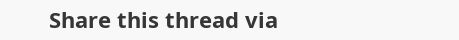Share this thread via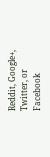Reddit, Google+, Twitter, or Facebook